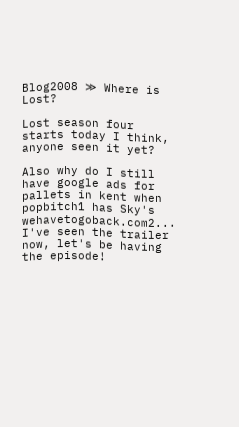Blog2008 ≫ Where is Lost?

Lost season four starts today I think, anyone seen it yet?

Also why do I still have google ads for pallets in kent when popbitch1 has Sky's wehavetogoback.com2... I've seen the trailer now, let's be having the episode!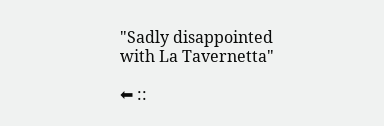"Sadly disappointed with La Tavernetta"

⬅ ::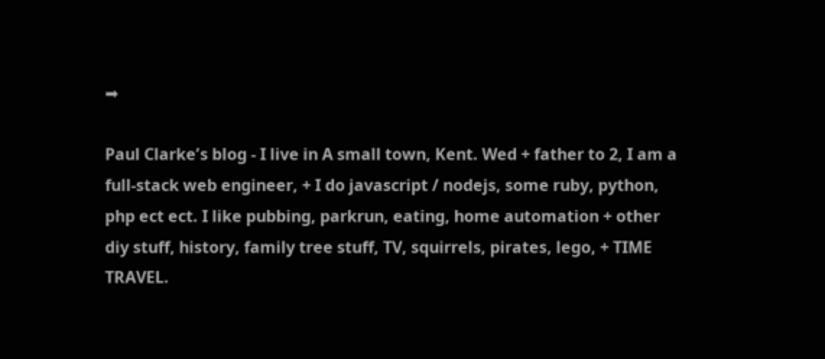➡

Paul Clarkeʼs blog - I live in A small town, Kent. Wed + father to 2, I am a full-stack web engineer, + I do javascript / nodejs, some ruby, python, php ect ect. I like pubbing, parkrun, eating, home automation + other diy stuff, history, family tree stuff, TV, squirrels, pirates, lego, + TIME TRAVEL.